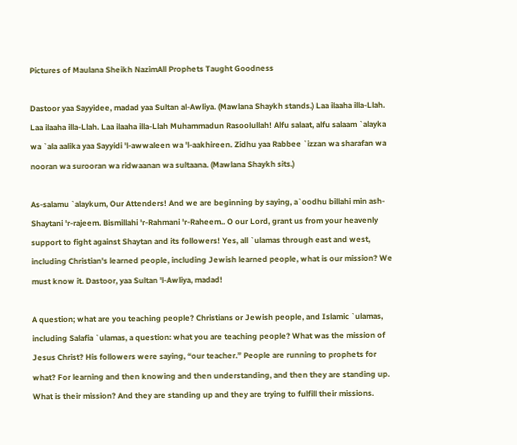Pictures of Maulana Sheikh NazimAll Prophets Taught Goodness

Dastoor yaa Sayyidee, madad yaa Sultan al-Awliya. (Mawlana Shaykh stands.) Laa ilaaha illa-Llah. Laa ilaaha illa-Llah. Laa ilaaha illa-Llah Muhammadun Rasoolullah! Alfu salaat, alfu salaam `alayka wa `ala aalika yaa Sayyidi 'l-awwaleen wa 'l-aakhireen. Zidhu yaa Rabbee `izzan wa sharafan wa nooran wa surooran wa ridwaanan wa sultaana. (Mawlana Shaykh sits.)

As-salamu `alaykum, Our Attenders! And we are beginning by saying, a`oodhu billahi min ash-Shaytani 'r-rajeem. Bismillahi 'r-Rahmani 'r-Raheem.. O our Lord, grant us from your heavenly support to fight against Shaytan and its followers! Yes, all `ulamas through east and west, including Christian's learned people, including Jewish learned people, what is our mission? We must know it. Dastoor, yaa Sultan 'l-Awliya, madad!

A question; what are you teaching people? Christians or Jewish people, and Islamic `ulamas, including Salafia `ulamas, a question: what you are teaching people? What was the mission of Jesus Christ? His followers were saying, “our teacher.” People are running to prophets for what? For learning and then knowing and then understanding, and then they are standing up. What is their mission? And they are standing up and they are trying to fulfill their missions.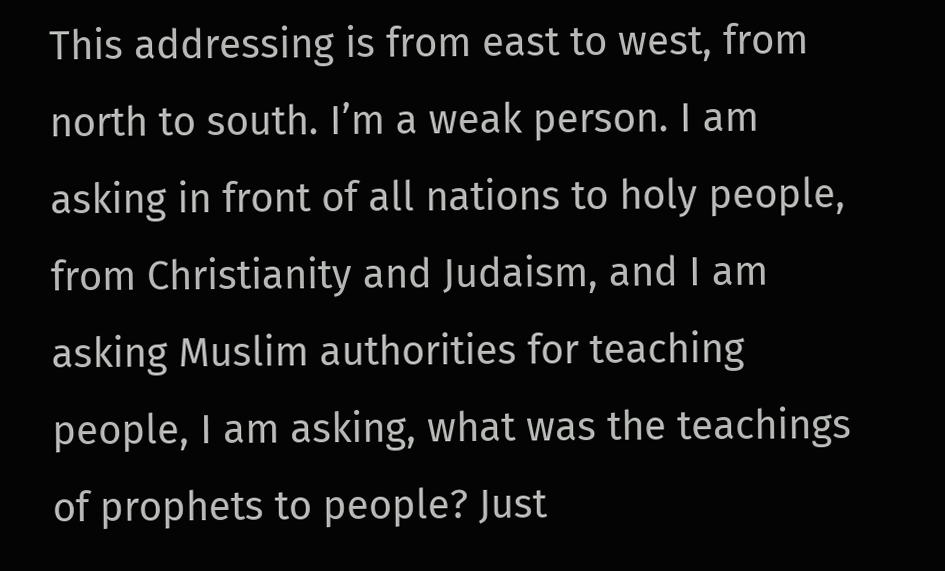This addressing is from east to west, from north to south. I’m a weak person. I am asking in front of all nations to holy people, from Christianity and Judaism, and I am asking Muslim authorities for teaching people, I am asking, what was the teachings of prophets to people? Just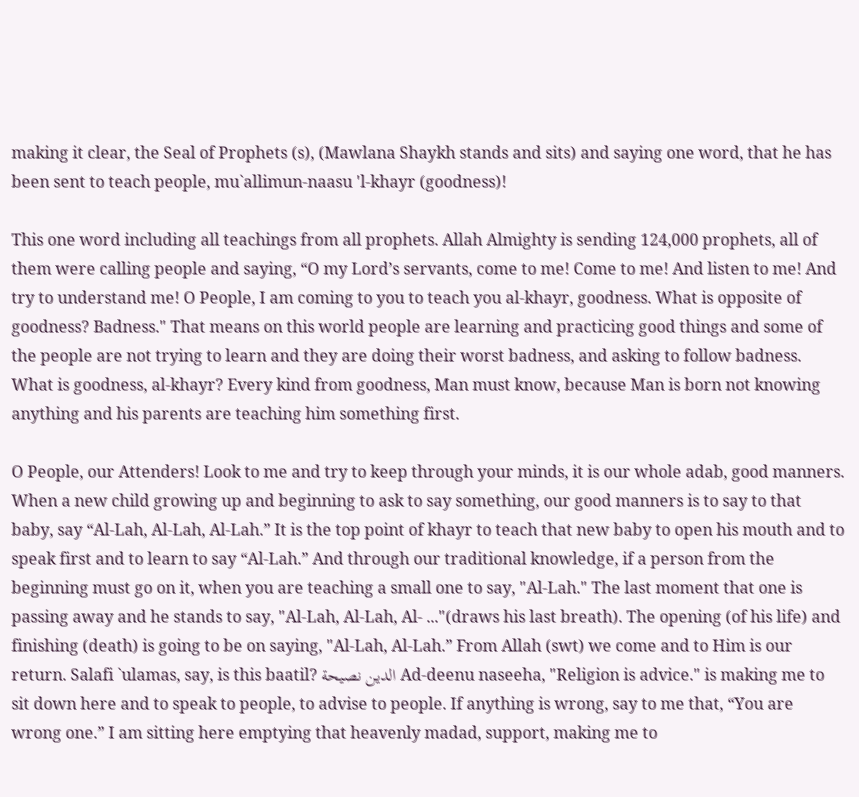making it clear, the Seal of Prophets (s), (Mawlana Shaykh stands and sits) and saying one word, that he has been sent to teach people, mu`allimun-naasu 'l-khayr (goodness)!

This one word including all teachings from all prophets. Allah Almighty is sending 124,000 prophets, all of them were calling people and saying, “O my Lord’s servants, come to me! Come to me! And listen to me! And try to understand me! O People, I am coming to you to teach you al-khayr, goodness. What is opposite of goodness? Badness." That means on this world people are learning and practicing good things and some of the people are not trying to learn and they are doing their worst badness, and asking to follow badness. What is goodness, al-khayr? Every kind from goodness, Man must know, because Man is born not knowing anything and his parents are teaching him something first.

O People, our Attenders! Look to me and try to keep through your minds, it is our whole adab, good manners. When a new child growing up and beginning to ask to say something, our good manners is to say to that baby, say “Al-Lah, Al-Lah, Al-Lah.” It is the top point of khayr to teach that new baby to open his mouth and to speak first and to learn to say “Al-Lah.” And through our traditional knowledge, if a person from the beginning must go on it, when you are teaching a small one to say, "Al-Lah." The last moment that one is passing away and he stands to say, "Al-Lah, Al-Lah, Al- ..."(draws his last breath). The opening (of his life) and finishing (death) is going to be on saying, "Al-Lah, Al-Lah.” From Allah (swt) we come and to Him is our return. Salafi `ulamas, say, is this baatil? الدين نصيحة Ad-deenu naseeha, "Religion is advice." is making me to sit down here and to speak to people, to advise to people. If anything is wrong, say to me that, “You are wrong one.” I am sitting here emptying that heavenly madad, support, making me to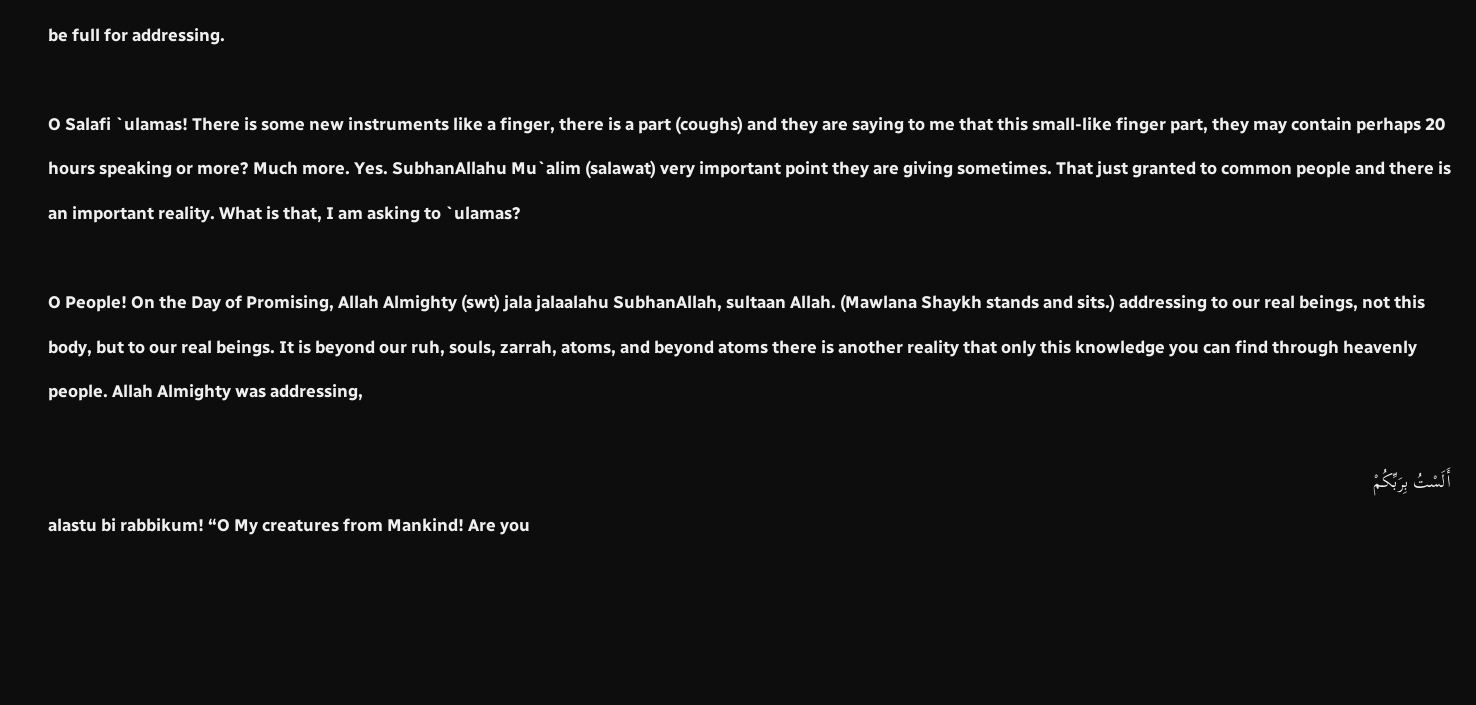be full for addressing.

O Salafi `ulamas! There is some new instruments like a finger, there is a part (coughs) and they are saying to me that this small-like finger part, they may contain perhaps 20 hours speaking or more? Much more. Yes. SubhanAllahu Mu`alim (salawat) very important point they are giving sometimes. That just granted to common people and there is an important reality. What is that, I am asking to `ulamas?

O People! On the Day of Promising, Allah Almighty (swt) jala jalaalahu SubhanAllah, sultaan Allah. (Mawlana Shaykh stands and sits.) addressing to our real beings, not this body, but to our real beings. It is beyond our ruh, souls, zarrah, atoms, and beyond atoms there is another reality that only this knowledge you can find through heavenly people. Allah Almighty was addressing,

أَلَسْتُ بِرَبِّكُمْ
alastu bi rabbikum! “O My creatures from Mankind! Are you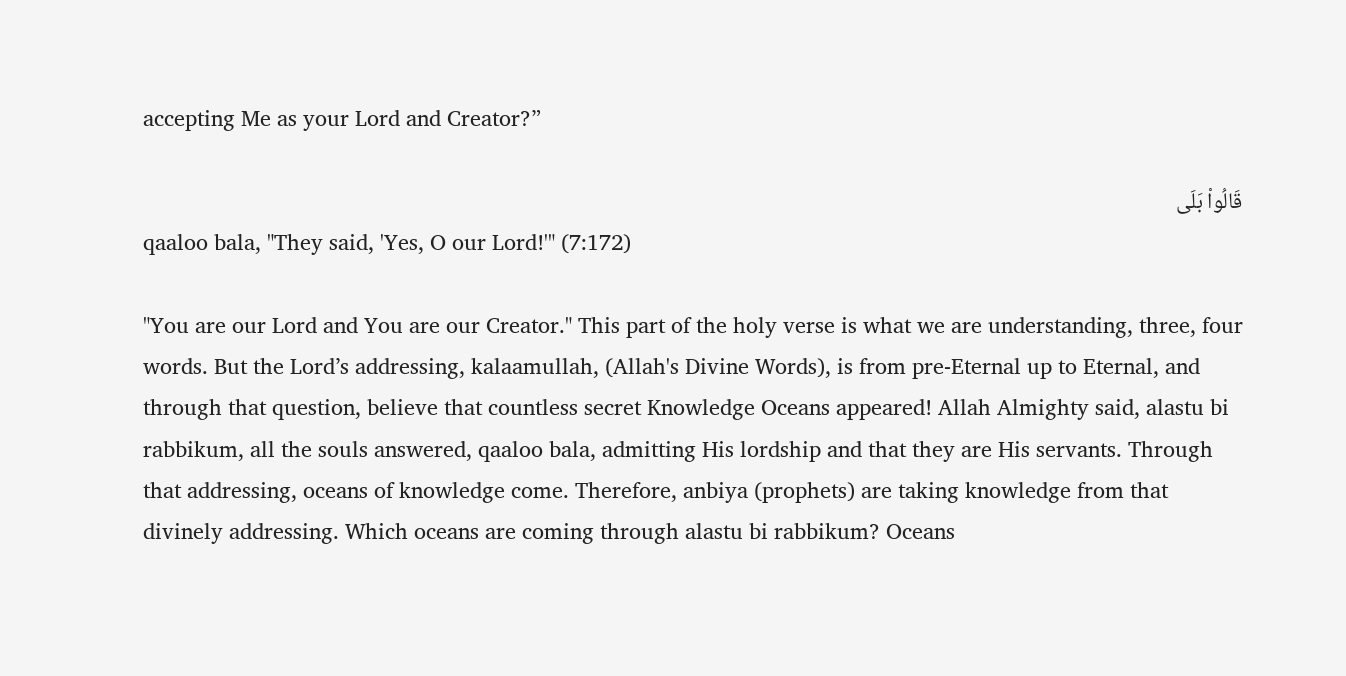accepting Me as your Lord and Creator?”

قَالُواْ بَلَى
qaaloo bala, "They said, 'Yes, O our Lord!'" (7:172)

"You are our Lord and You are our Creator." This part of the holy verse is what we are understanding, three, four words. But the Lord’s addressing, kalaamullah, (Allah's Divine Words), is from pre-Eternal up to Eternal, and through that question, believe that countless secret Knowledge Oceans appeared! Allah Almighty said, alastu bi rabbikum, all the souls answered, qaaloo bala, admitting His lordship and that they are His servants. Through that addressing, oceans of knowledge come. Therefore, anbiya (prophets) are taking knowledge from that divinely addressing. Which oceans are coming through alastu bi rabbikum? Oceans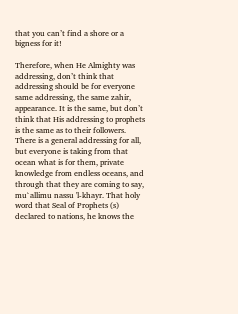that you can’t find a shore or a bigness for it!

Therefore, when He Almighty was addressing, don’t think that addressing should be for everyone same addressing, the same zahir, appearance. It is the same, but don’t think that His addressing to prophets is the same as to their followers. There is a general addressing for all, but everyone is taking from that ocean what is for them, private knowledge from endless oceans, and through that they are coming to say, mu`allimu nassu 'l-khayr. That holy word that Seal of Prophets (s) declared to nations, he knows the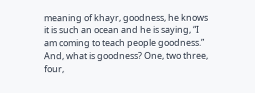meaning of khayr, goodness, he knows it is such an ocean and he is saying, “I am coming to teach people goodness.” And, what is goodness? One, two three, four,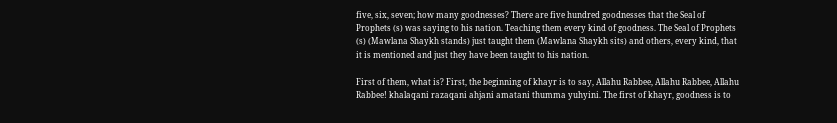five, six, seven; how many goodnesses? There are five hundred goodnesses that the Seal of Prophets (s) was saying to his nation. Teaching them every kind of goodness. The Seal of Prophets (s) (Mawlana Shaykh stands) just taught them (Mawlana Shaykh sits) and others, every kind, that it is mentioned and just they have been taught to his nation.

First of them, what is? First, the beginning of khayr is to say, Allahu Rabbee, Allahu Rabbee, Allahu Rabbee! khalaqani razaqani ahjani amatani thumma yuhyini. The first of khayr, goodness is to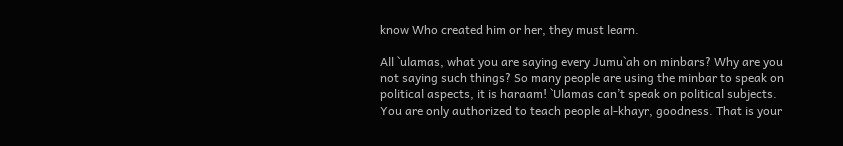know Who created him or her, they must learn.

All `ulamas, what you are saying every Jumu`ah on minbars? Why are you not saying such things? So many people are using the minbar to speak on political aspects, it is haraam! `Ulamas can’t speak on political subjects. You are only authorized to teach people al-khayr, goodness. That is your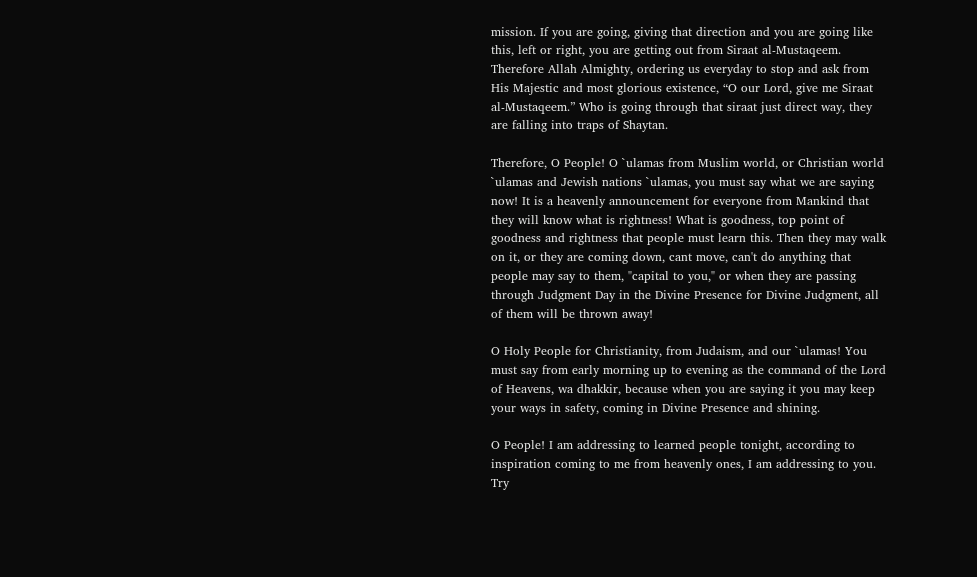mission. If you are going, giving that direction and you are going like this, left or right, you are getting out from Siraat al-Mustaqeem. Therefore Allah Almighty, ordering us everyday to stop and ask from His Majestic and most glorious existence, “O our Lord, give me Siraat al-Mustaqeem.” Who is going through that siraat just direct way, they are falling into traps of Shaytan.

Therefore, O People! O `ulamas from Muslim world, or Christian world `ulamas and Jewish nations `ulamas, you must say what we are saying now! It is a heavenly announcement for everyone from Mankind that they will know what is rightness! What is goodness, top point of goodness and rightness that people must learn this. Then they may walk on it, or they are coming down, cant move, can't do anything that people may say to them, "capital to you," or when they are passing through Judgment Day in the Divine Presence for Divine Judgment, all of them will be thrown away!

O Holy People for Christianity, from Judaism, and our `ulamas! You must say from early morning up to evening as the command of the Lord of Heavens, wa dhakkir, because when you are saying it you may keep your ways in safety, coming in Divine Presence and shining.

O People! I am addressing to learned people tonight, according to inspiration coming to me from heavenly ones, I am addressing to you. Try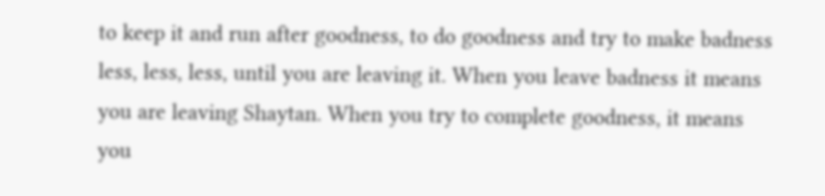to keep it and run after goodness, to do goodness and try to make badness less, less, less, until you are leaving it. When you leave badness it means you are leaving Shaytan. When you try to complete goodness, it means you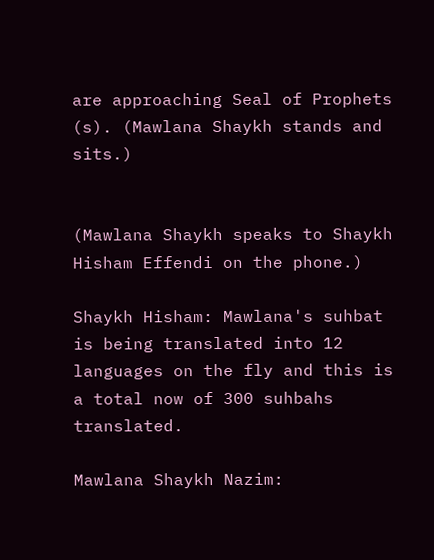are approaching Seal of Prophets (s). (Mawlana Shaykh stands and sits.)


(Mawlana Shaykh speaks to Shaykh Hisham Effendi on the phone.)

Shaykh Hisham: Mawlana's suhbat is being translated into 12 languages on the fly and this is a total now of 300 suhbahs translated.

Mawlana Shaykh Nazim: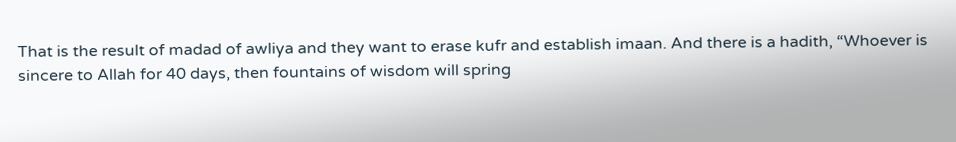That is the result of madad of awliya and they want to erase kufr and establish imaan. And there is a hadith, “Whoever is sincere to Allah for 40 days, then fountains of wisdom will spring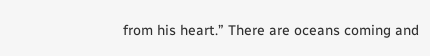from his heart.” There are oceans coming and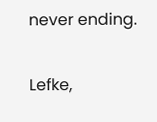never ending.

Lefke,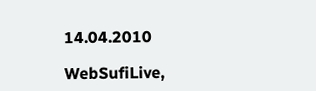14.04.2010

WebSufiLive,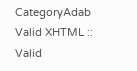CategoryAdab
Valid XHTML :: Valid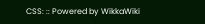CSS: :: Powered by WikkaWiki